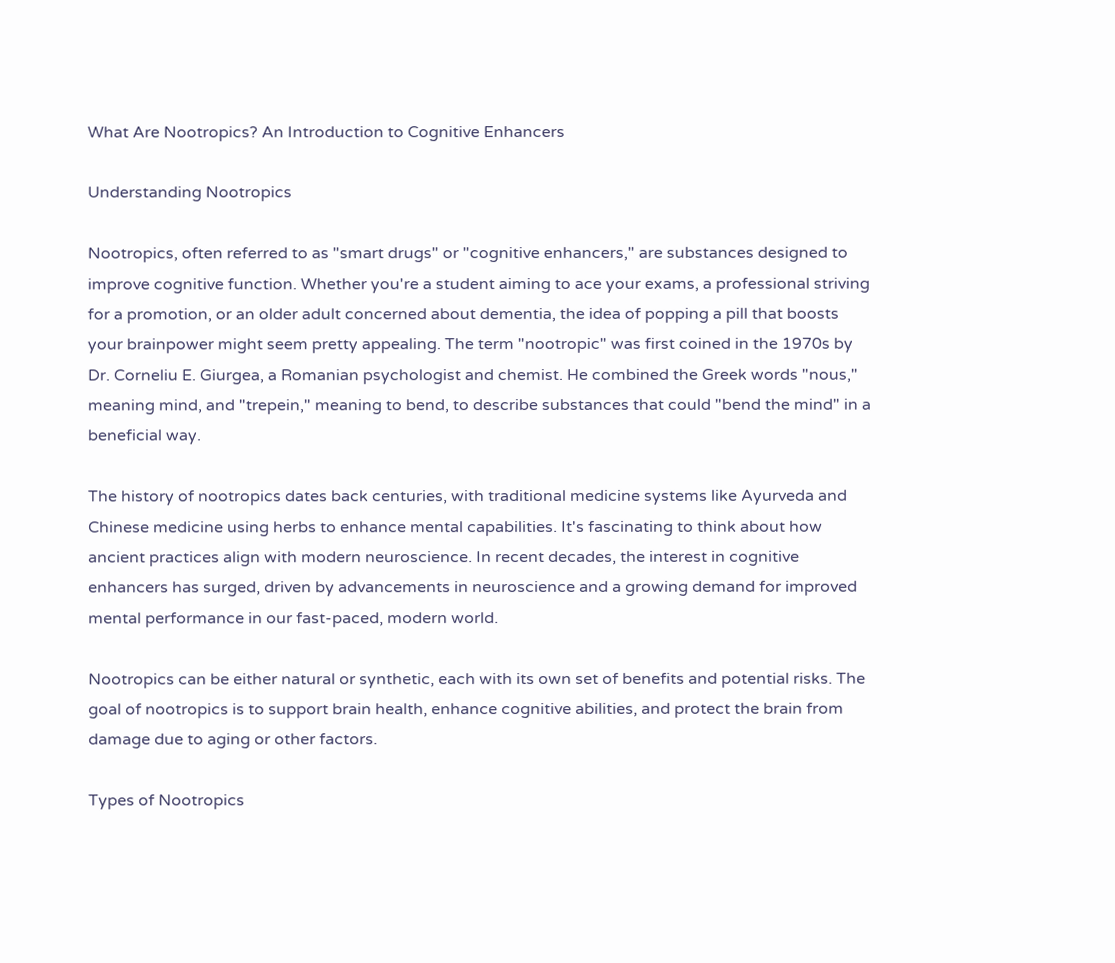What Are Nootropics? An Introduction to Cognitive Enhancers

Understanding Nootropics

Nootropics, often referred to as "smart drugs" or "cognitive enhancers," are substances designed to improve cognitive function. Whether you're a student aiming to ace your exams, a professional striving for a promotion, or an older adult concerned about dementia, the idea of popping a pill that boosts your brainpower might seem pretty appealing. The term "nootropic" was first coined in the 1970s by Dr. Corneliu E. Giurgea, a Romanian psychologist and chemist. He combined the Greek words "nous," meaning mind, and "trepein," meaning to bend, to describe substances that could "bend the mind" in a beneficial way.

The history of nootropics dates back centuries, with traditional medicine systems like Ayurveda and Chinese medicine using herbs to enhance mental capabilities. It's fascinating to think about how ancient practices align with modern neuroscience. In recent decades, the interest in cognitive enhancers has surged, driven by advancements in neuroscience and a growing demand for improved mental performance in our fast-paced, modern world.

Nootropics can be either natural or synthetic, each with its own set of benefits and potential risks. The goal of nootropics is to support brain health, enhance cognitive abilities, and protect the brain from damage due to aging or other factors.

Types of Nootropics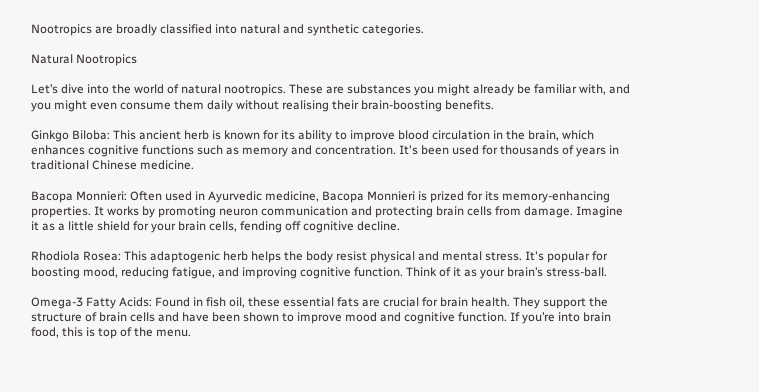Nootropics are broadly classified into natural and synthetic categories.

Natural Nootropics

Let’s dive into the world of natural nootropics. These are substances you might already be familiar with, and you might even consume them daily without realising their brain-boosting benefits.

Ginkgo Biloba: This ancient herb is known for its ability to improve blood circulation in the brain, which enhances cognitive functions such as memory and concentration. It's been used for thousands of years in traditional Chinese medicine.

Bacopa Monnieri: Often used in Ayurvedic medicine, Bacopa Monnieri is prized for its memory-enhancing properties. It works by promoting neuron communication and protecting brain cells from damage. Imagine it as a little shield for your brain cells, fending off cognitive decline.

Rhodiola Rosea: This adaptogenic herb helps the body resist physical and mental stress. It's popular for boosting mood, reducing fatigue, and improving cognitive function. Think of it as your brain’s stress-ball.

Omega-3 Fatty Acids: Found in fish oil, these essential fats are crucial for brain health. They support the structure of brain cells and have been shown to improve mood and cognitive function. If you’re into brain food, this is top of the menu.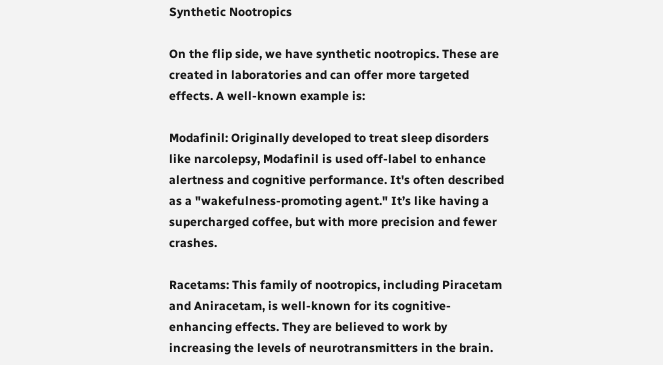Synthetic Nootropics

On the flip side, we have synthetic nootropics. These are created in laboratories and can offer more targeted effects. A well-known example is:

Modafinil: Originally developed to treat sleep disorders like narcolepsy, Modafinil is used off-label to enhance alertness and cognitive performance. It's often described as a "wakefulness-promoting agent." It’s like having a supercharged coffee, but with more precision and fewer crashes.

Racetams: This family of nootropics, including Piracetam and Aniracetam, is well-known for its cognitive-enhancing effects. They are believed to work by increasing the levels of neurotransmitters in the brain.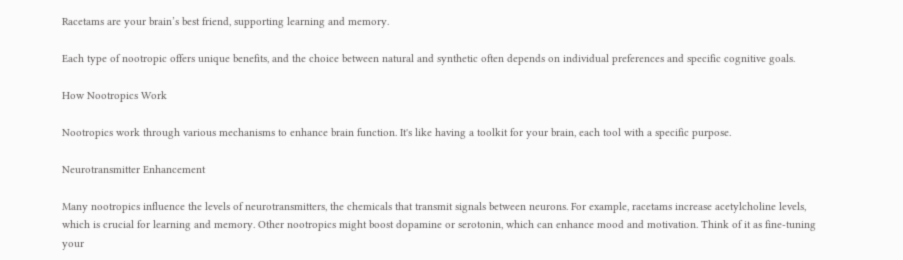Racetams are your brain’s best friend, supporting learning and memory.

Each type of nootropic offers unique benefits, and the choice between natural and synthetic often depends on individual preferences and specific cognitive goals.

How Nootropics Work

Nootropics work through various mechanisms to enhance brain function. It's like having a toolkit for your brain, each tool with a specific purpose.

Neurotransmitter Enhancement

Many nootropics influence the levels of neurotransmitters, the chemicals that transmit signals between neurons. For example, racetams increase acetylcholine levels, which is crucial for learning and memory. Other nootropics might boost dopamine or serotonin, which can enhance mood and motivation. Think of it as fine-tuning your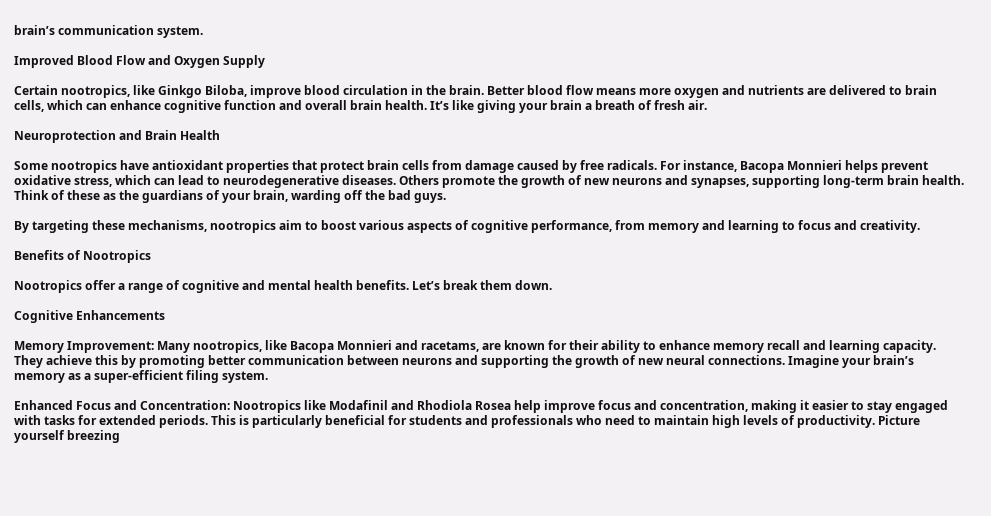brain’s communication system.

Improved Blood Flow and Oxygen Supply

Certain nootropics, like Ginkgo Biloba, improve blood circulation in the brain. Better blood flow means more oxygen and nutrients are delivered to brain cells, which can enhance cognitive function and overall brain health. It’s like giving your brain a breath of fresh air.

Neuroprotection and Brain Health

Some nootropics have antioxidant properties that protect brain cells from damage caused by free radicals. For instance, Bacopa Monnieri helps prevent oxidative stress, which can lead to neurodegenerative diseases. Others promote the growth of new neurons and synapses, supporting long-term brain health. Think of these as the guardians of your brain, warding off the bad guys.

By targeting these mechanisms, nootropics aim to boost various aspects of cognitive performance, from memory and learning to focus and creativity.

Benefits of Nootropics

Nootropics offer a range of cognitive and mental health benefits. Let’s break them down.

Cognitive Enhancements

Memory Improvement: Many nootropics, like Bacopa Monnieri and racetams, are known for their ability to enhance memory recall and learning capacity. They achieve this by promoting better communication between neurons and supporting the growth of new neural connections. Imagine your brain’s memory as a super-efficient filing system.

Enhanced Focus and Concentration: Nootropics like Modafinil and Rhodiola Rosea help improve focus and concentration, making it easier to stay engaged with tasks for extended periods. This is particularly beneficial for students and professionals who need to maintain high levels of productivity. Picture yourself breezing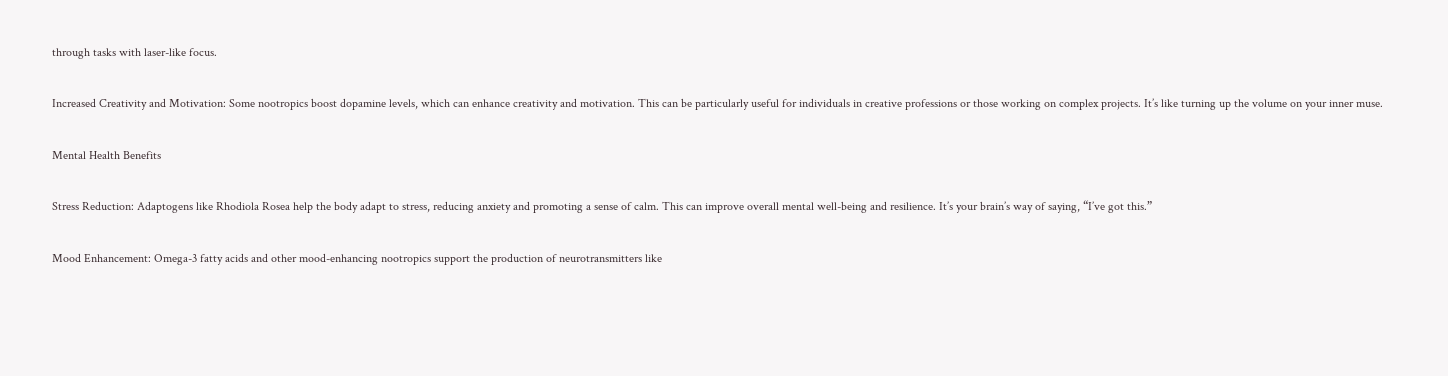through tasks with laser-like focus.

Increased Creativity and Motivation: Some nootropics boost dopamine levels, which can enhance creativity and motivation. This can be particularly useful for individuals in creative professions or those working on complex projects. It’s like turning up the volume on your inner muse.

Mental Health Benefits

Stress Reduction: Adaptogens like Rhodiola Rosea help the body adapt to stress, reducing anxiety and promoting a sense of calm. This can improve overall mental well-being and resilience. It’s your brain’s way of saying, “I’ve got this.”

Mood Enhancement: Omega-3 fatty acids and other mood-enhancing nootropics support the production of neurotransmitters like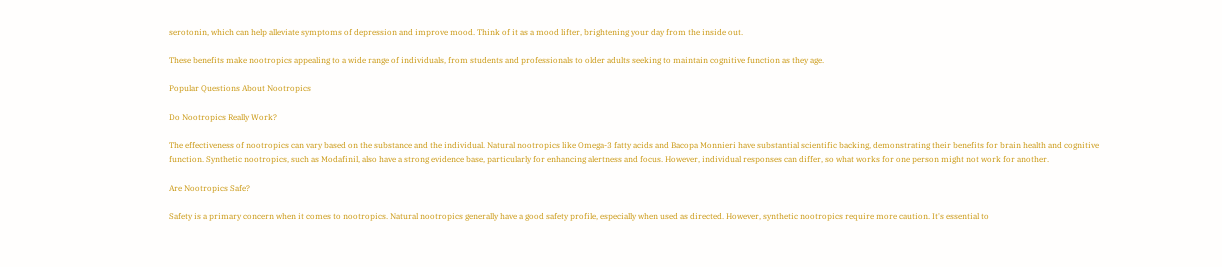serotonin, which can help alleviate symptoms of depression and improve mood. Think of it as a mood lifter, brightening your day from the inside out.

These benefits make nootropics appealing to a wide range of individuals, from students and professionals to older adults seeking to maintain cognitive function as they age.

Popular Questions About Nootropics

Do Nootropics Really Work?

The effectiveness of nootropics can vary based on the substance and the individual. Natural nootropics like Omega-3 fatty acids and Bacopa Monnieri have substantial scientific backing, demonstrating their benefits for brain health and cognitive function. Synthetic nootropics, such as Modafinil, also have a strong evidence base, particularly for enhancing alertness and focus. However, individual responses can differ, so what works for one person might not work for another.

Are Nootropics Safe?

Safety is a primary concern when it comes to nootropics. Natural nootropics generally have a good safety profile, especially when used as directed. However, synthetic nootropics require more caution. It's essential to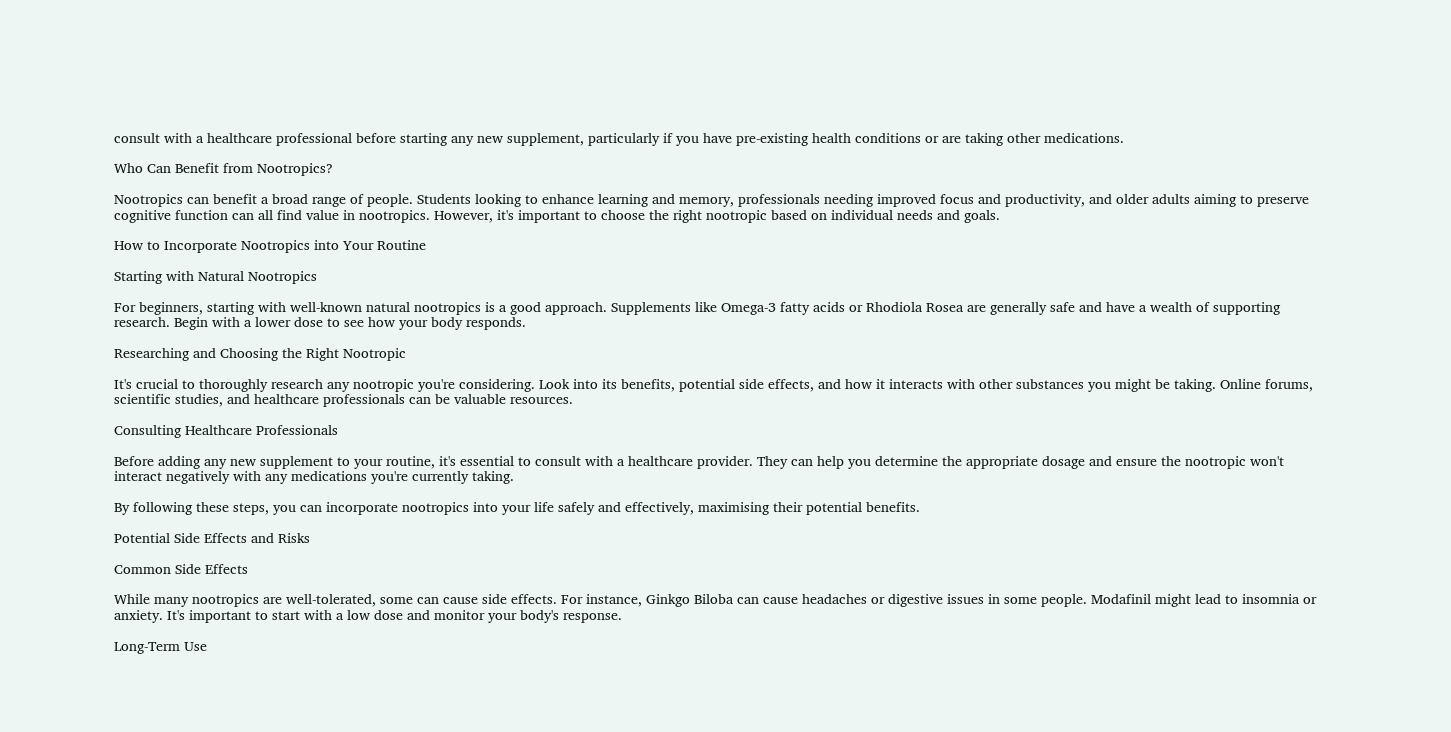consult with a healthcare professional before starting any new supplement, particularly if you have pre-existing health conditions or are taking other medications.

Who Can Benefit from Nootropics?

Nootropics can benefit a broad range of people. Students looking to enhance learning and memory, professionals needing improved focus and productivity, and older adults aiming to preserve cognitive function can all find value in nootropics. However, it's important to choose the right nootropic based on individual needs and goals.

How to Incorporate Nootropics into Your Routine

Starting with Natural Nootropics

For beginners, starting with well-known natural nootropics is a good approach. Supplements like Omega-3 fatty acids or Rhodiola Rosea are generally safe and have a wealth of supporting research. Begin with a lower dose to see how your body responds.

Researching and Choosing the Right Nootropic

It's crucial to thoroughly research any nootropic you're considering. Look into its benefits, potential side effects, and how it interacts with other substances you might be taking. Online forums, scientific studies, and healthcare professionals can be valuable resources.

Consulting Healthcare Professionals

Before adding any new supplement to your routine, it's essential to consult with a healthcare provider. They can help you determine the appropriate dosage and ensure the nootropic won't interact negatively with any medications you're currently taking.

By following these steps, you can incorporate nootropics into your life safely and effectively, maximising their potential benefits.

Potential Side Effects and Risks

Common Side Effects

While many nootropics are well-tolerated, some can cause side effects. For instance, Ginkgo Biloba can cause headaches or digestive issues in some people. Modafinil might lead to insomnia or anxiety. It's important to start with a low dose and monitor your body's response.

Long-Term Use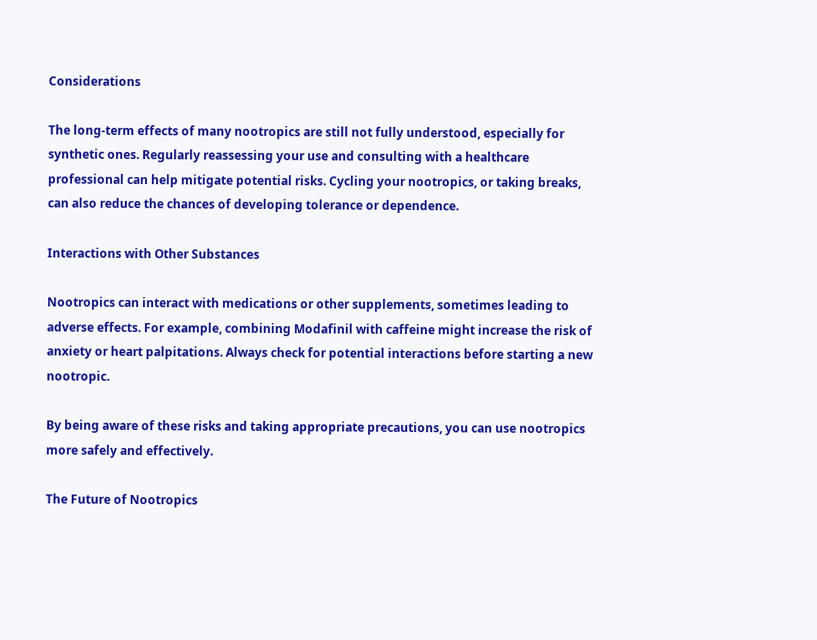Considerations

The long-term effects of many nootropics are still not fully understood, especially for synthetic ones. Regularly reassessing your use and consulting with a healthcare professional can help mitigate potential risks. Cycling your nootropics, or taking breaks, can also reduce the chances of developing tolerance or dependence.

Interactions with Other Substances

Nootropics can interact with medications or other supplements, sometimes leading to adverse effects. For example, combining Modafinil with caffeine might increase the risk of anxiety or heart palpitations. Always check for potential interactions before starting a new nootropic.

By being aware of these risks and taking appropriate precautions, you can use nootropics more safely and effectively.

The Future of Nootropics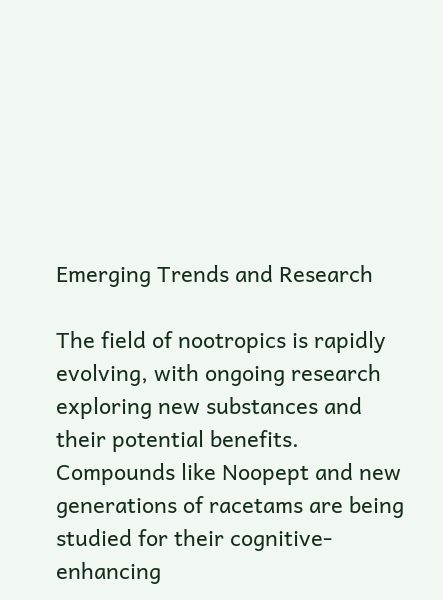Emerging Trends and Research

The field of nootropics is rapidly evolving, with ongoing research exploring new substances and their potential benefits. Compounds like Noopept and new generations of racetams are being studied for their cognitive-enhancing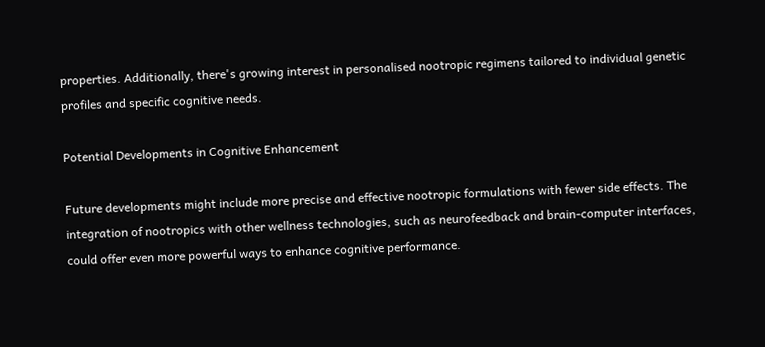properties. Additionally, there's growing interest in personalised nootropic regimens tailored to individual genetic profiles and specific cognitive needs.

Potential Developments in Cognitive Enhancement

Future developments might include more precise and effective nootropic formulations with fewer side effects. The integration of nootropics with other wellness technologies, such as neurofeedback and brain-computer interfaces, could offer even more powerful ways to enhance cognitive performance.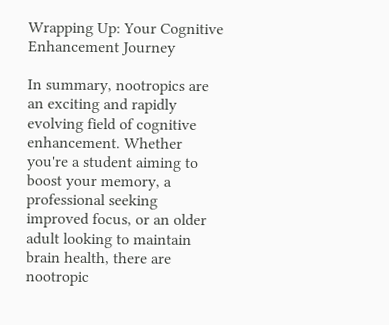Wrapping Up: Your Cognitive Enhancement Journey

In summary, nootropics are an exciting and rapidly evolving field of cognitive enhancement. Whether you're a student aiming to boost your memory, a professional seeking improved focus, or an older adult looking to maintain brain health, there are nootropic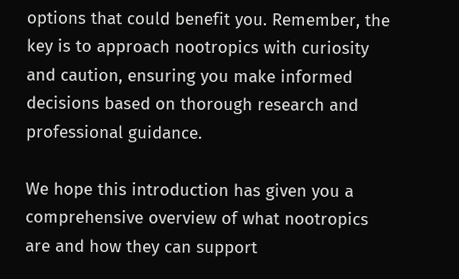options that could benefit you. Remember, the key is to approach nootropics with curiosity and caution, ensuring you make informed decisions based on thorough research and professional guidance.

We hope this introduction has given you a comprehensive overview of what nootropics are and how they can support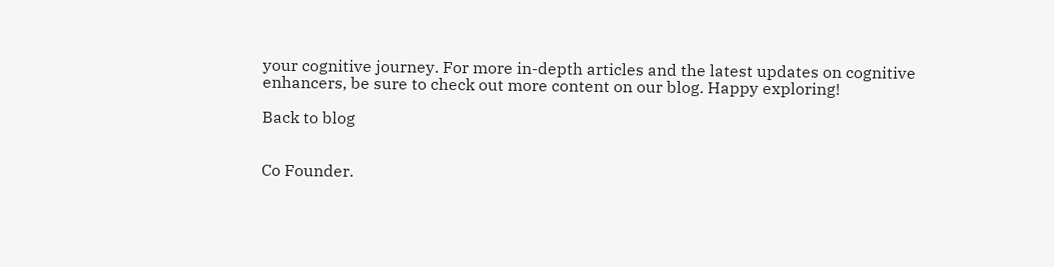your cognitive journey. For more in-depth articles and the latest updates on cognitive enhancers, be sure to check out more content on our blog. Happy exploring!

Back to blog


Co Founder.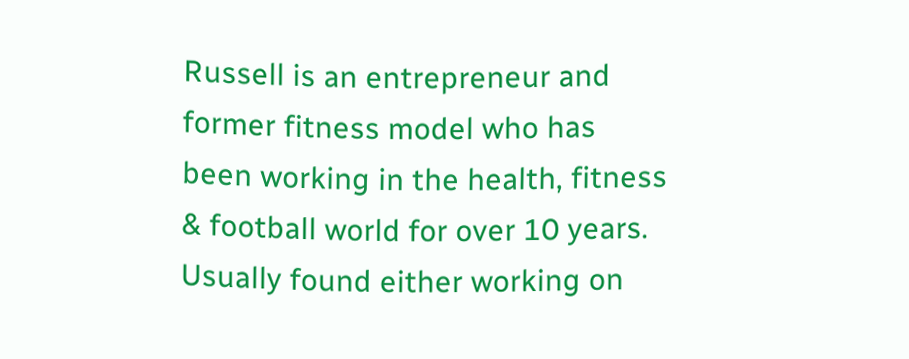Russell is an entrepreneur and former fitness model who has been working in the health, fitness & football world for over 10 years. Usually found either working on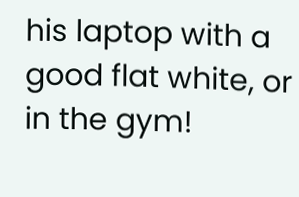his laptop with a good flat white, or in the gym!